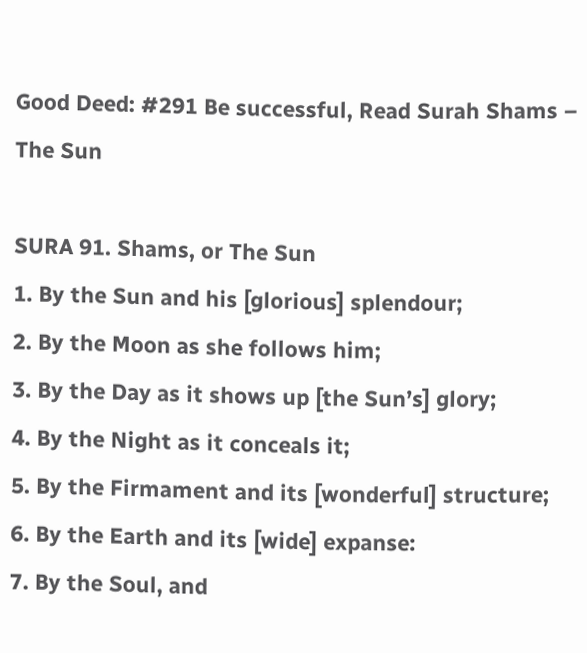Good Deed: #291 Be successful, Read Surah Shams – The Sun

SURA 91. Shams, or The Sun
1. By the Sun and his [glorious] splendour;
2. By the Moon as she follows him;
3. By the Day as it shows up [the Sun’s] glory;
4. By the Night as it conceals it;
5. By the Firmament and its [wonderful] structure;
6. By the Earth and its [wide] expanse:
7. By the Soul, and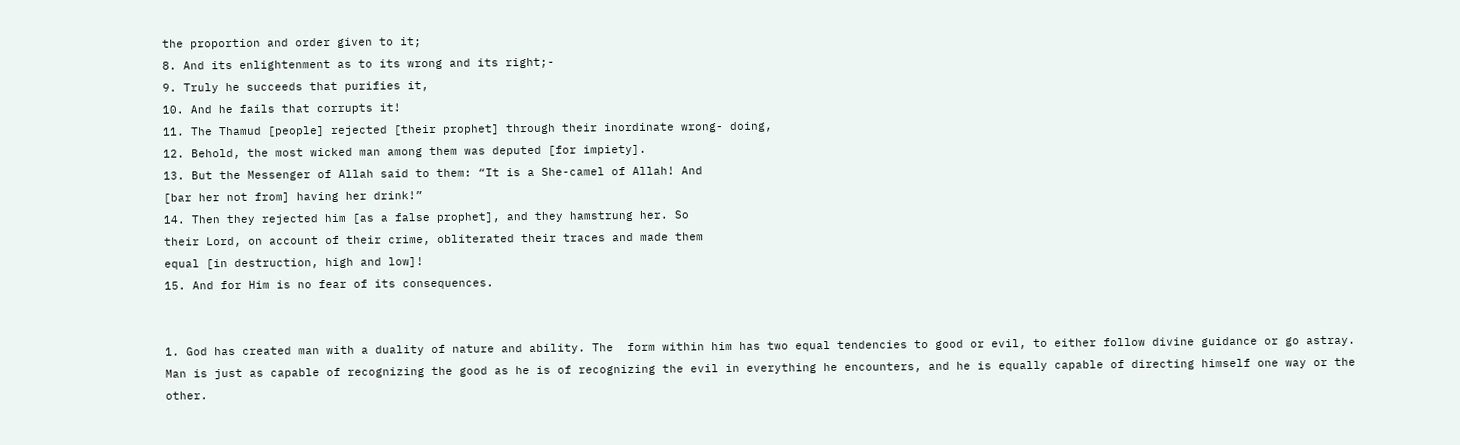the proportion and order given to it;
8. And its enlightenment as to its wrong and its right;-
9. Truly he succeeds that purifies it,
10. And he fails that corrupts it!
11. The Thamud [people] rejected [their prophet] through their inordinate wrong- doing,
12. Behold, the most wicked man among them was deputed [for impiety].
13. But the Messenger of Allah said to them: “It is a She-camel of Allah! And
[bar her not from] having her drink!”
14. Then they rejected him [as a false prophet], and they hamstrung her. So
their Lord, on account of their crime, obliterated their traces and made them
equal [in destruction, high and low]!
15. And for Him is no fear of its consequences.


1. God has created man with a duality of nature and ability. The  form within him has two equal tendencies to good or evil, to either follow divine guidance or go astray. Man is just as capable of recognizing the good as he is of recognizing the evil in everything he encounters, and he is equally capable of directing himself one way or the other.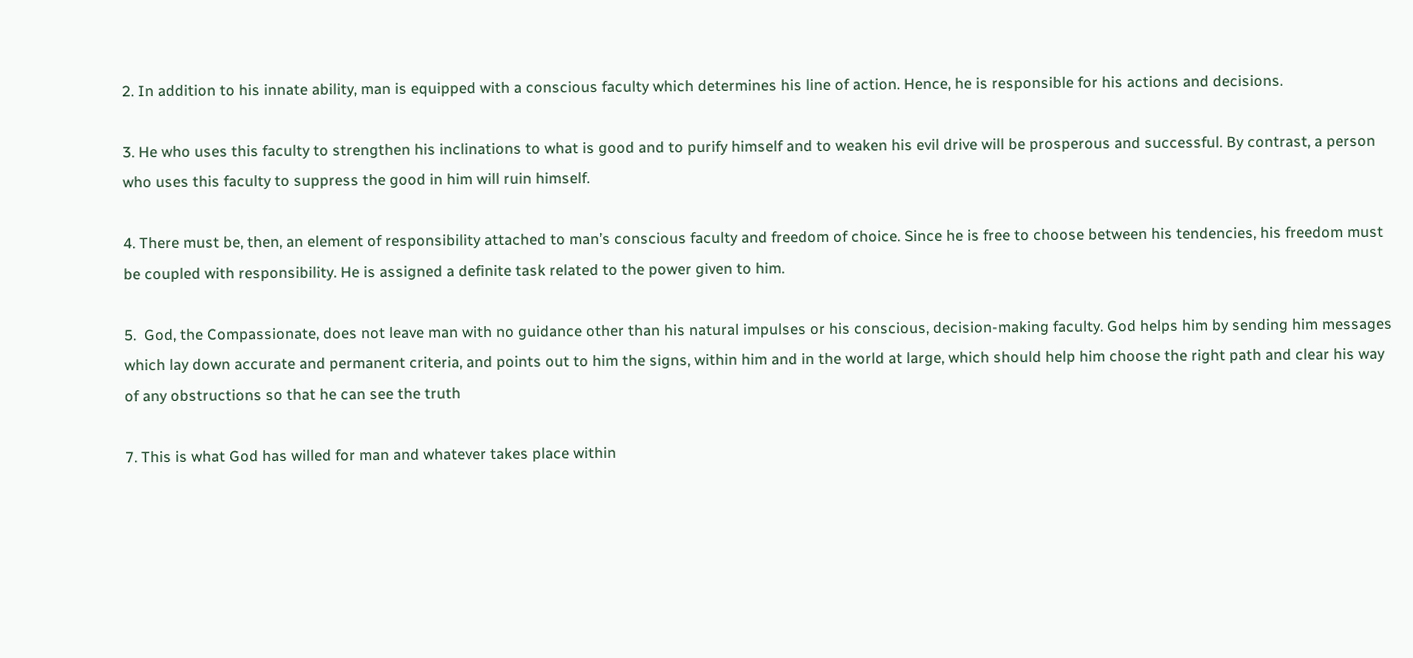2. In addition to his innate ability, man is equipped with a conscious faculty which determines his line of action. Hence, he is responsible for his actions and decisions.

3. He who uses this faculty to strengthen his inclinations to what is good and to purify himself and to weaken his evil drive will be prosperous and successful. By contrast, a person who uses this faculty to suppress the good in him will ruin himself.

4. There must be, then, an element of responsibility attached to man’s conscious faculty and freedom of choice. Since he is free to choose between his tendencies, his freedom must be coupled with responsibility. He is assigned a definite task related to the power given to him.

5.  God, the Compassionate, does not leave man with no guidance other than his natural impulses or his conscious, decision-making faculty. God helps him by sending him messages which lay down accurate and permanent criteria, and points out to him the signs, within him and in the world at large, which should help him choose the right path and clear his way of any obstructions so that he can see the truth

7. This is what God has willed for man and whatever takes place within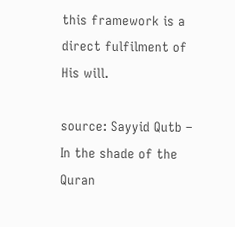this framework is a direct fulfilment of His will.

source: Sayyid Qutb – In the shade of the Quran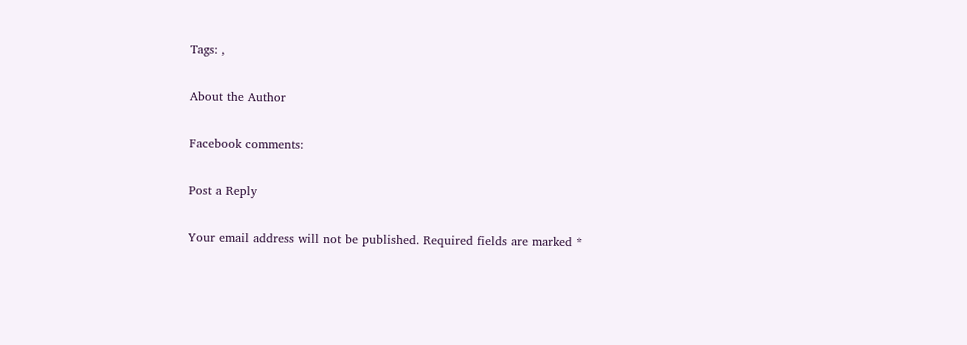Tags: ,

About the Author

Facebook comments:

Post a Reply

Your email address will not be published. Required fields are marked *